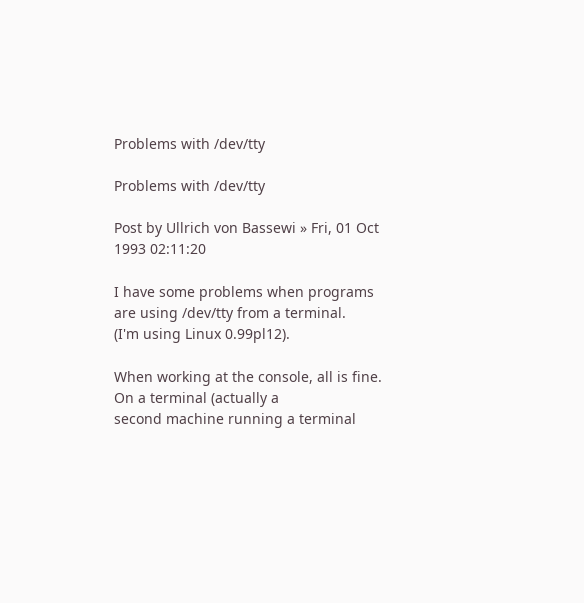Problems with /dev/tty

Problems with /dev/tty

Post by Ullrich von Bassewi » Fri, 01 Oct 1993 02:11:20

I have some problems when programs are using /dev/tty from a terminal.
(I'm using Linux 0.99pl12).

When working at the console, all is fine. On a terminal (actually a
second machine running a terminal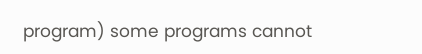program) some programs cannot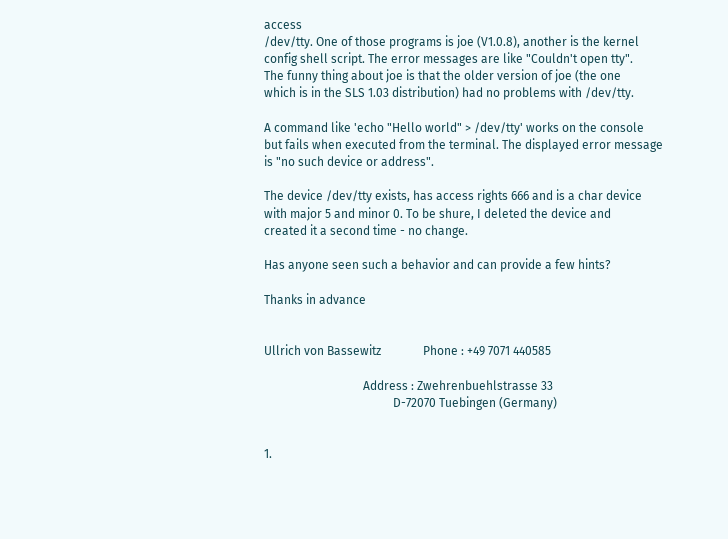access
/dev/tty. One of those programs is joe (V1.0.8), another is the kernel
config shell script. The error messages are like "Couldn't open tty".
The funny thing about joe is that the older version of joe (the one
which is in the SLS 1.03 distribution) had no problems with /dev/tty.

A command like 'echo "Hello world" > /dev/tty' works on the console
but fails when executed from the terminal. The displayed error message
is "no such device or address".

The device /dev/tty exists, has access rights 666 and is a char device
with major 5 and minor 0. To be shure, I deleted the device and
created it a second time - no change.

Has anyone seen such a behavior and can provide a few hints?

Thanks in advance


Ullrich von Bassewitz              Phone : +49 7071 440585

                                 Address : Zwehrenbuehlstrasse 33
                                           D-72070 Tuebingen (Germany)


1.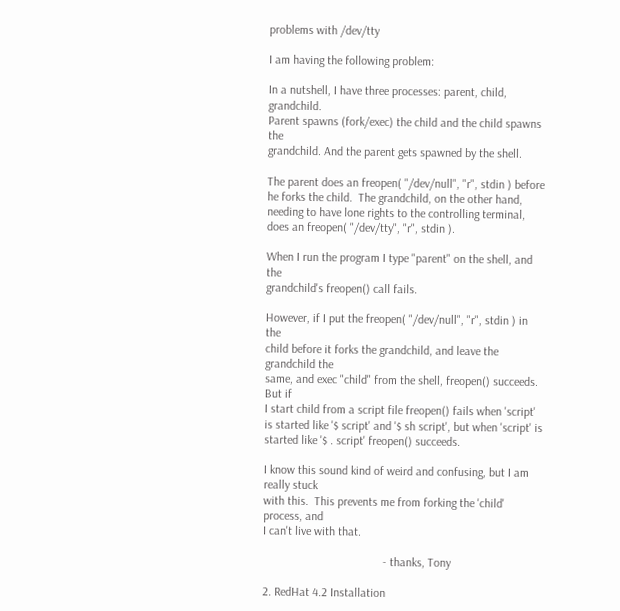problems with /dev/tty

I am having the following problem:

In a nutshell, I have three processes: parent, child, grandchild.
Parent spawns (fork/exec) the child and the child spawns the
grandchild. And the parent gets spawned by the shell.

The parent does an freopen( "/dev/null", "r", stdin ) before
he forks the child.  The grandchild, on the other hand,
needing to have lone rights to the controlling terminal,
does an freopen( "/dev/tty", "r", stdin ).

When I run the program I type "parent" on the shell, and the
grandchild's freopen() call fails.

However, if I put the freopen( "/dev/null", "r", stdin ) in the
child before it forks the grandchild, and leave the grandchild the
same, and exec "child" from the shell, freopen() succeeds.  But if
I start child from a script file freopen() fails when 'script'
is started like '$ script' and '$ sh script', but when 'script' is
started like '$ . script' freopen() succeeds.

I know this sound kind of weird and confusing, but I am really stuck
with this.  This prevents me from forking the 'child' process, and
I can't live with that.

                                        - thanks, Tony

2. RedHat 4.2 Installation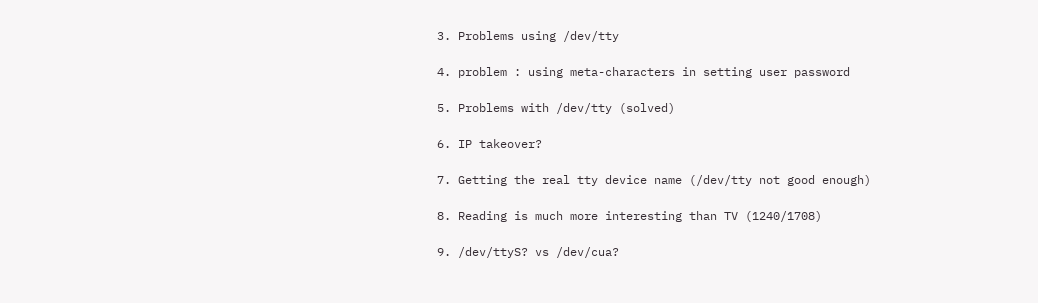3. Problems using /dev/tty

4. problem : using meta-characters in setting user password

5. Problems with /dev/tty (solved)

6. IP takeover?

7. Getting the real tty device name (/dev/tty not good enough)

8. Reading is much more interesting than TV (1240/1708)

9. /dev/ttyS? vs /dev/cua?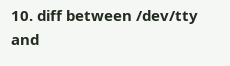10. diff between /dev/tty and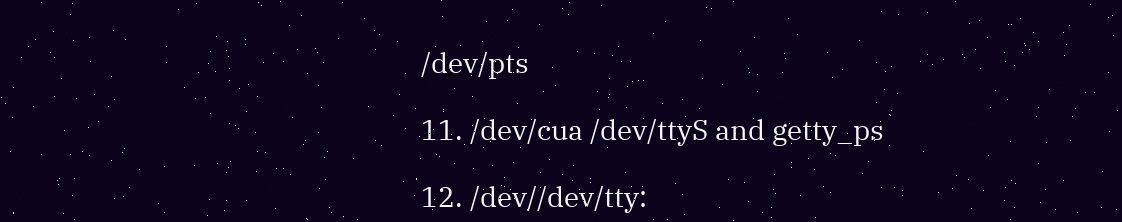/dev/pts

11. /dev/cua /dev/ttyS and getty_ps

12. /dev//dev/tty: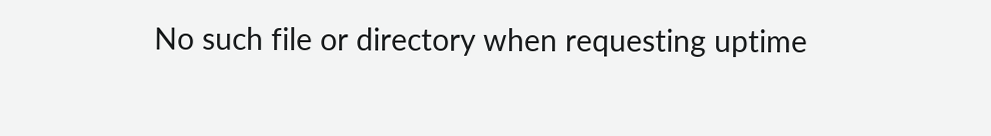No such file or directory when requesting uptime